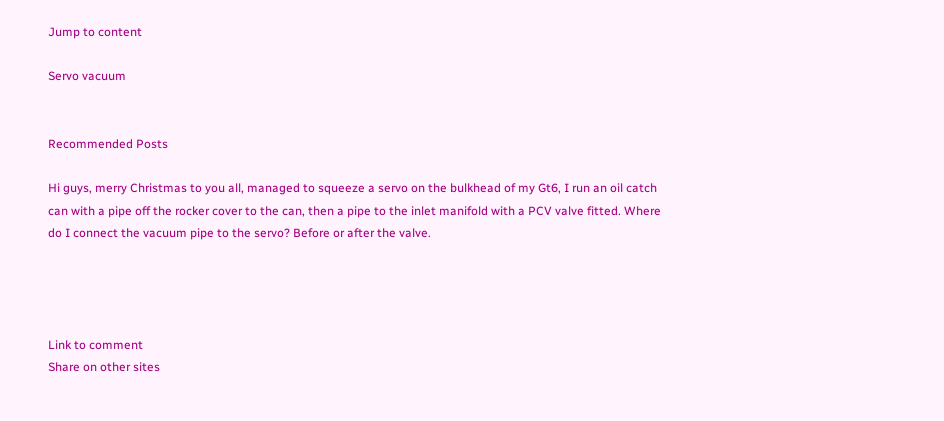Jump to content

Servo vacuum


Recommended Posts

Hi guys, merry Christmas to you all, managed to squeeze a servo on the bulkhead of my Gt6, I run an oil catch can with a pipe off the rocker cover to the can, then a pipe to the inlet manifold with a PCV valve fitted. Where do I connect the vacuum pipe to the servo? Before or after the valve.




Link to comment
Share on other sites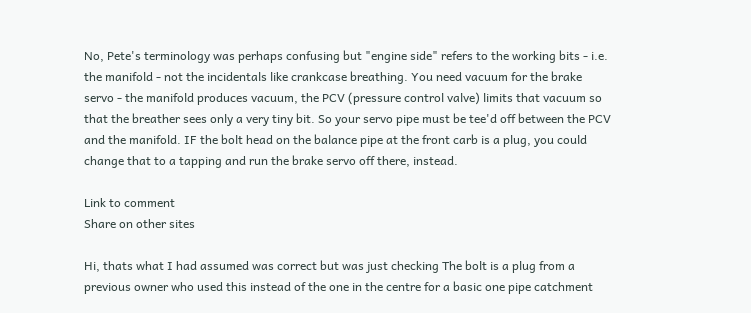No, Pete's terminology was perhaps confusing but "engine side" refers to the working bits - i.e. the manifold - not the incidentals like crankcase breathing. You need vacuum for the brake servo - the manifold produces vacuum, the PCV (pressure control valve) limits that vacuum so that the breather sees only a very tiny bit. So your servo pipe must be tee'd off between the PCV and the manifold. IF the bolt head on the balance pipe at the front carb is a plug, you could change that to a tapping and run the brake servo off there, instead.

Link to comment
Share on other sites

Hi, thats what I had assumed was correct but was just checking The bolt is a plug from a previous owner who used this instead of the one in the centre for a basic one pipe catchment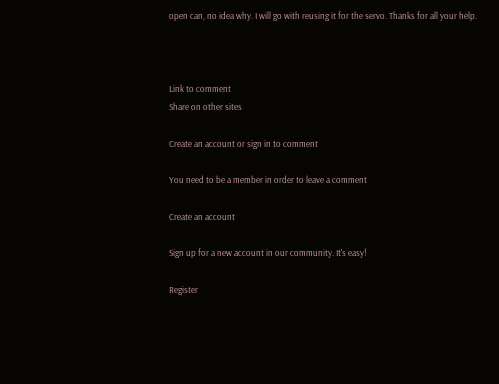open can, no idea why. I will go with reusing it for the servo. Thanks for all your help.



Link to comment
Share on other sites

Create an account or sign in to comment

You need to be a member in order to leave a comment

Create an account

Sign up for a new account in our community. It's easy!

Register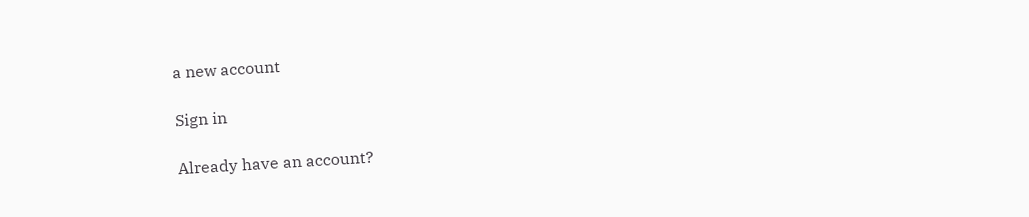a new account

Sign in

Already have an account?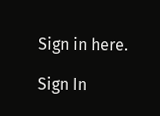Sign in here.

Sign In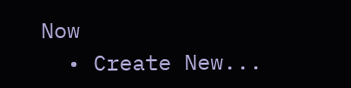Now
  • Create New...